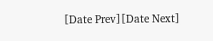[Date Prev][Date Next]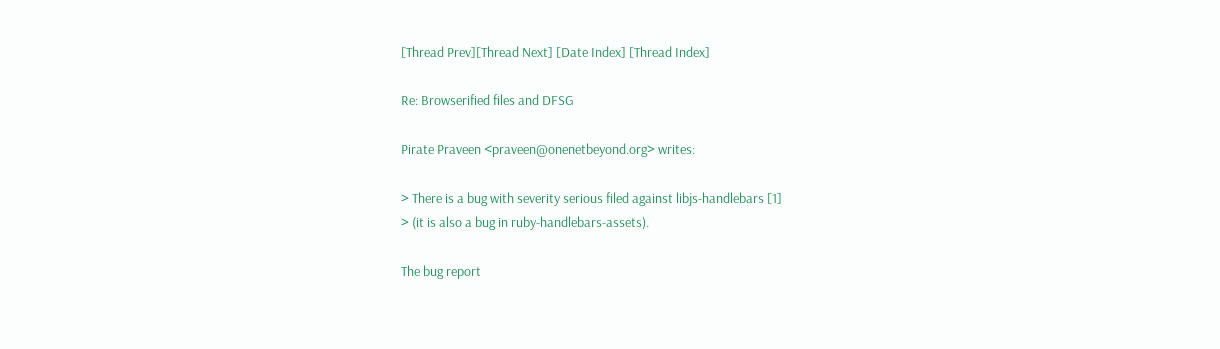[Thread Prev][Thread Next] [Date Index] [Thread Index]

Re: Browserified files and DFSG

Pirate Praveen <praveen@onenetbeyond.org> writes:

> There is a bug with severity serious filed against libjs-handlebars [1]
> (it is also a bug in ruby-handlebars-assets).

The bug report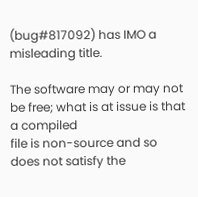(bug#817092) has IMO a misleading title.

The software may or may not be free; what is at issue is that a compiled
file is non-source and so does not satisfy the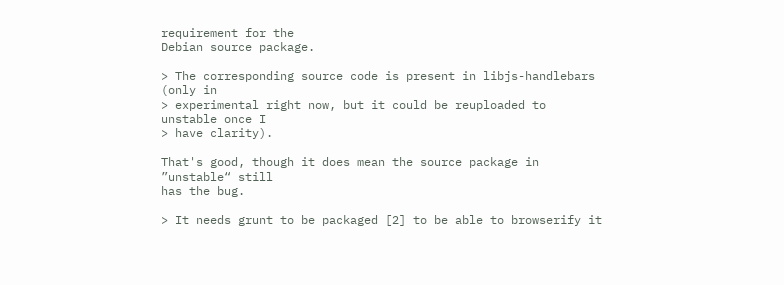requirement for the
Debian source package.

> The corresponding source code is present in libjs-handlebars (only in
> experimental right now, but it could be reuploaded to unstable once I
> have clarity).

That's good, though it does mean the source package in ”unstable“ still
has the bug.

> It needs grunt to be packaged [2] to be able to browserify it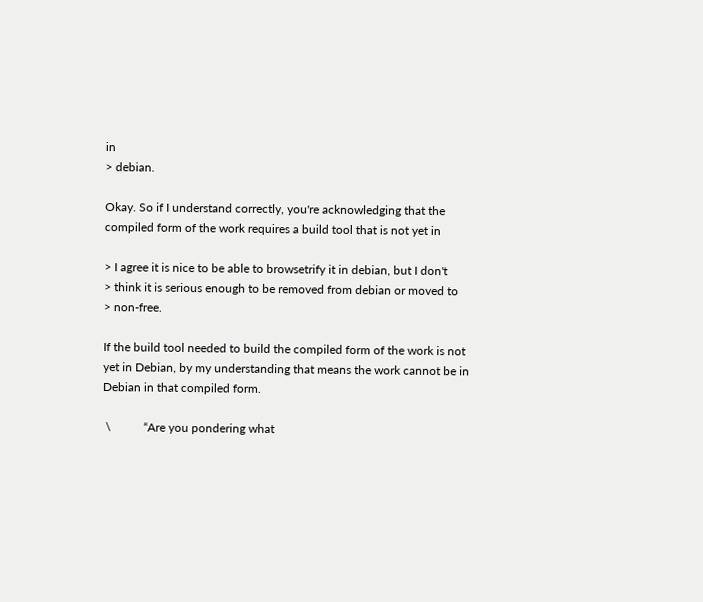in
> debian.

Okay. So if I understand correctly, you're acknowledging that the
compiled form of the work requires a build tool that is not yet in

> I agree it is nice to be able to browsetrify it in debian, but I don't
> think it is serious enough to be removed from debian or moved to
> non-free.

If the build tool needed to build the compiled form of the work is not
yet in Debian, by my understanding that means the work cannot be in
Debian in that compiled form.

 \           “Are you pondering what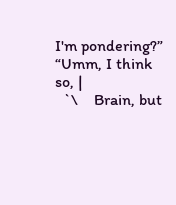I'm pondering?” “Umm, I think so, |
  `\    Brain, but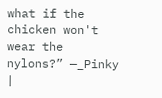what if the chicken won't wear the nylons?” —_Pinky |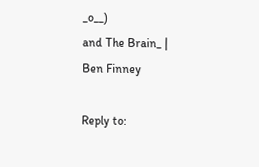_o__)                                                   and The Brain_ |
Ben Finney

Reply to: